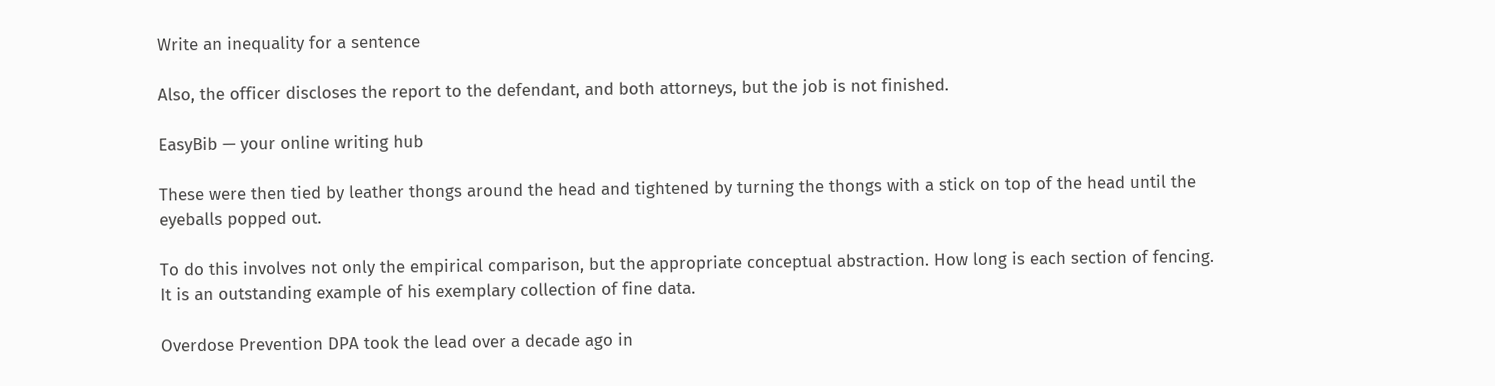Write an inequality for a sentence

Also, the officer discloses the report to the defendant, and both attorneys, but the job is not finished.

EasyBib — your online writing hub

These were then tied by leather thongs around the head and tightened by turning the thongs with a stick on top of the head until the eyeballs popped out.

To do this involves not only the empirical comparison, but the appropriate conceptual abstraction. How long is each section of fencing. It is an outstanding example of his exemplary collection of fine data.

Overdose Prevention DPA took the lead over a decade ago in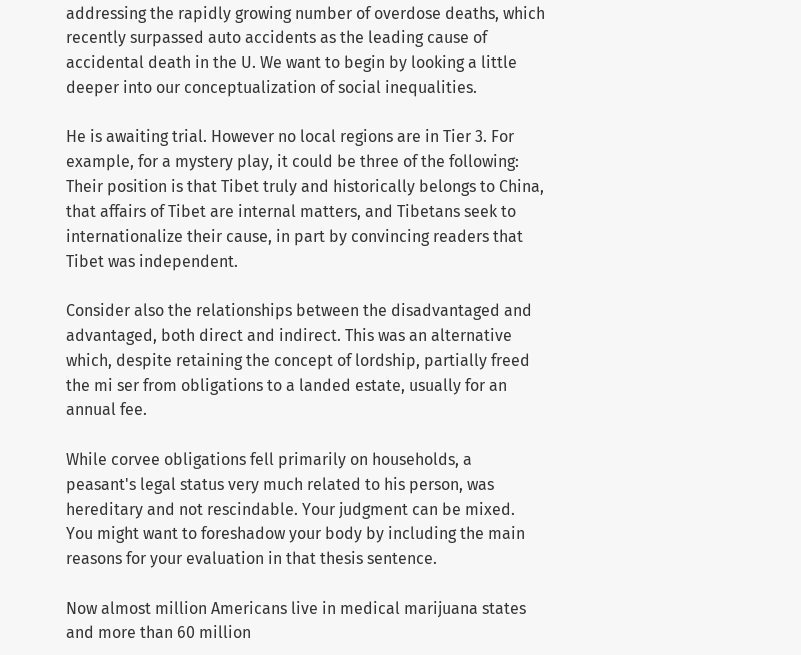addressing the rapidly growing number of overdose deaths, which recently surpassed auto accidents as the leading cause of accidental death in the U. We want to begin by looking a little deeper into our conceptualization of social inequalities.

He is awaiting trial. However no local regions are in Tier 3. For example, for a mystery play, it could be three of the following: Their position is that Tibet truly and historically belongs to China, that affairs of Tibet are internal matters, and Tibetans seek to internationalize their cause, in part by convincing readers that Tibet was independent.

Consider also the relationships between the disadvantaged and advantaged, both direct and indirect. This was an alternative which, despite retaining the concept of lordship, partially freed the mi ser from obligations to a landed estate, usually for an annual fee.

While corvee obligations fell primarily on households, a peasant's legal status very much related to his person, was hereditary and not rescindable. Your judgment can be mixed. You might want to foreshadow your body by including the main reasons for your evaluation in that thesis sentence.

Now almost million Americans live in medical marijuana states and more than 60 million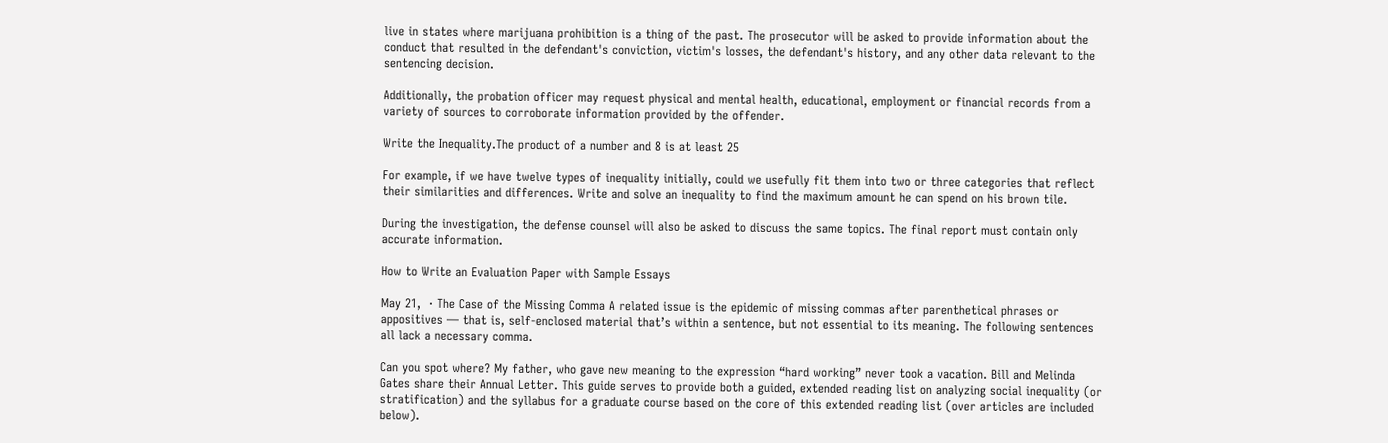live in states where marijuana prohibition is a thing of the past. The prosecutor will be asked to provide information about the conduct that resulted in the defendant's conviction, victim's losses, the defendant's history, and any other data relevant to the sentencing decision.

Additionally, the probation officer may request physical and mental health, educational, employment or financial records from a variety of sources to corroborate information provided by the offender.

Write the Inequality.The product of a number and 8 is at least 25

For example, if we have twelve types of inequality initially, could we usefully fit them into two or three categories that reflect their similarities and differences. Write and solve an inequality to find the maximum amount he can spend on his brown tile.

During the investigation, the defense counsel will also be asked to discuss the same topics. The final report must contain only accurate information.

How to Write an Evaluation Paper with Sample Essays

May 21,  · The Case of the Missing Comma A related issue is the epidemic of missing commas after parenthetical phrases or appositives — that is, self-enclosed material that’s within a sentence, but not essential to its meaning. The following sentences all lack a necessary comma.

Can you spot where? My father, who gave new meaning to the expression “hard working” never took a vacation. Bill and Melinda Gates share their Annual Letter. This guide serves to provide both a guided, extended reading list on analyzing social inequality (or stratification) and the syllabus for a graduate course based on the core of this extended reading list (over articles are included below).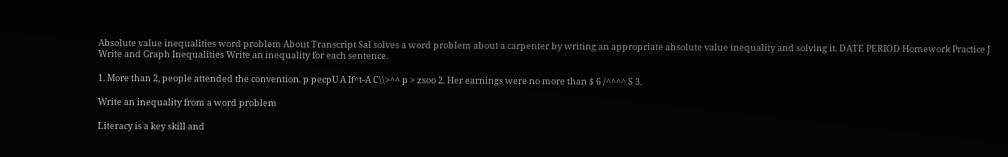Absolute value inequalities word problem About Transcript Sal solves a word problem about a carpenter by writing an appropriate absolute value inequality and solving it. DATE PERIOD Homework Practice J Write and Graph Inequalities Write an inequality for each sentence.

1. More than 2, people attended the convention. p pecpU A If^t-A C\\>^^ p > zsoo 2. Her earnings were no more than $ 6 /^^^^ S 3.

Write an inequality from a word problem

Literacy is a key skill and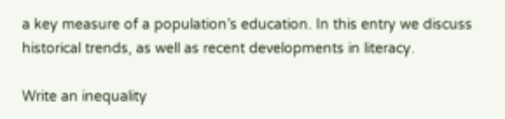a key measure of a population’s education. In this entry we discuss historical trends, as well as recent developments in literacy.

Write an inequality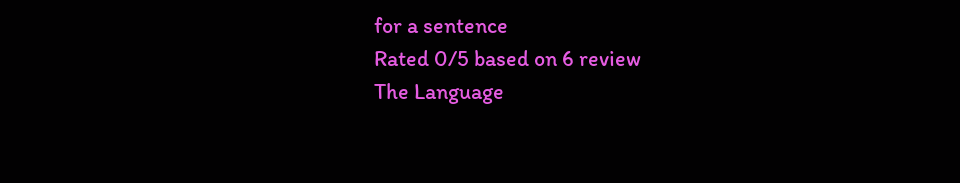for a sentence
Rated 0/5 based on 6 review
The Language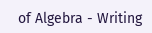of Algebra - Writing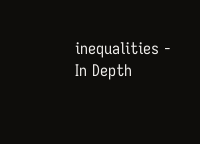inequalities - In Depth